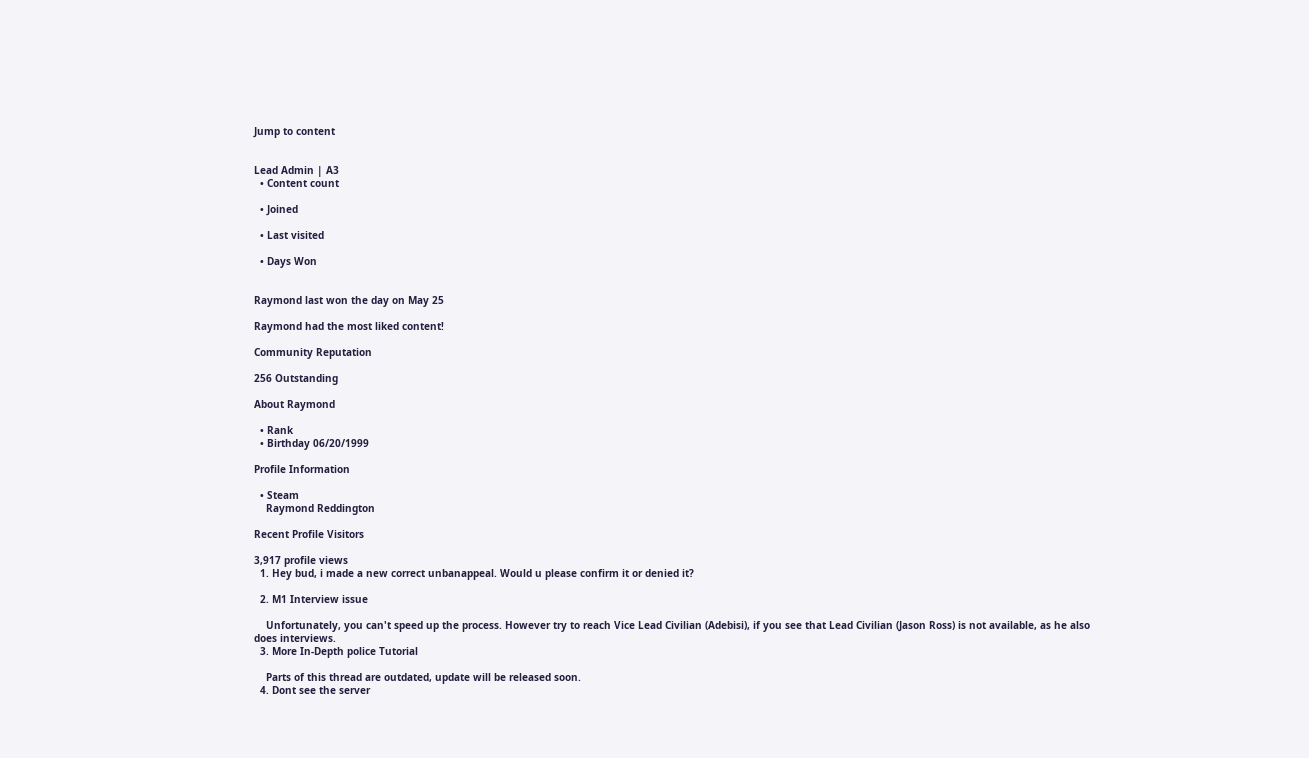Jump to content


Lead Admin | A3
  • Content count

  • Joined

  • Last visited

  • Days Won


Raymond last won the day on May 25

Raymond had the most liked content!

Community Reputation

256 Outstanding

About Raymond

  • Rank
  • Birthday 06/20/1999

Profile Information

  • Steam
    Raymond Reddington

Recent Profile Visitors

3,917 profile views
  1. Hey bud, i made a new correct unbanappeal. Would u please confirm it or denied it?

  2. M1 Interview issue

    Unfortunately, you can't speed up the process. However try to reach Vice Lead Civilian (Adebisi), if you see that Lead Civilian (Jason Ross) is not available, as he also does interviews.
  3. More In-Depth police Tutorial

    Parts of this thread are outdated, update will be released soon.
  4. Dont see the server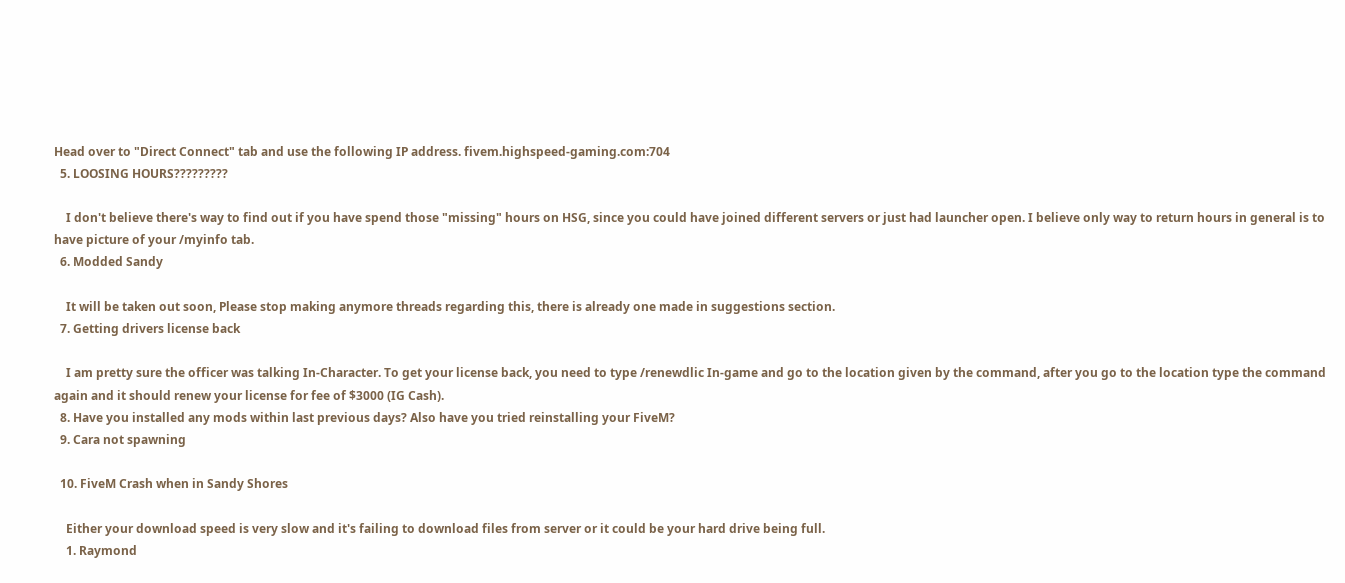Head over to "Direct Connect" tab and use the following IP address. fivem.highspeed-gaming.com:704
  5. LOOSING HOURS?????????

    I don't believe there's way to find out if you have spend those "missing" hours on HSG, since you could have joined different servers or just had launcher open. I believe only way to return hours in general is to have picture of your /myinfo tab.
  6. Modded Sandy

    It will be taken out soon, Please stop making anymore threads regarding this, there is already one made in suggestions section.
  7. Getting drivers license back

    I am pretty sure the officer was talking In-Character. To get your license back, you need to type /renewdlic In-game and go to the location given by the command, after you go to the location type the command again and it should renew your license for fee of $3000 (IG Cash).
  8. Have you installed any mods within last previous days? Also have you tried reinstalling your FiveM?
  9. Cara not spawning

  10. FiveM Crash when in Sandy Shores

    Either your download speed is very slow and it's failing to download files from server or it could be your hard drive being full.
    1. Raymond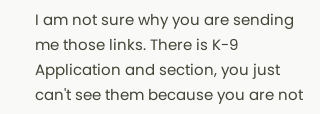I am not sure why you are sending me those links. There is K-9 Application and section, you just can't see them because you are not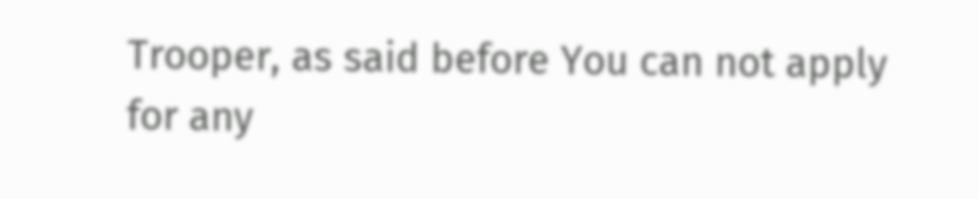Trooper, as said before You can not apply for any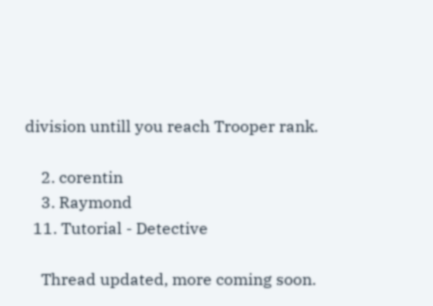division untill you reach Trooper rank.

    2. corentin
    3. Raymond
  11. Tutorial - Detective

    Thread updated, more coming soon.